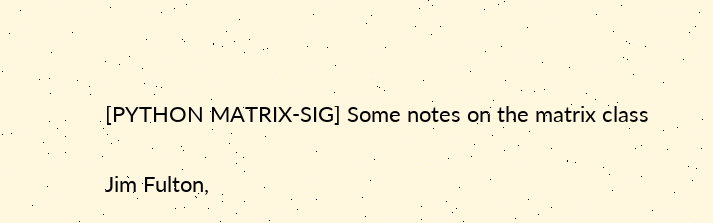[PYTHON MATRIX-SIG] Some notes on the matrix class

Jim Fulton,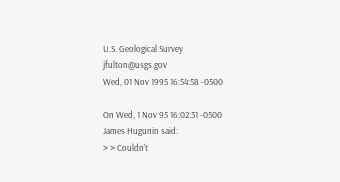U.S. Geological Survey jfulton@usgs.gov
Wed, 01 Nov 1995 16:54:58 -0500

On Wed, 1 Nov 95 16:02:31 -0500
James Hugunin said:
> > Couldn't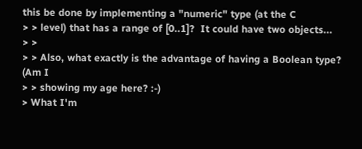this be done by implementing a "numeric" type (at the C
> > level) that has a range of [0..1]?  It could have two objects...
> >
> > Also, what exactly is the advantage of having a Boolean type?  (Am I
> > showing my age here? :-)
> What I'm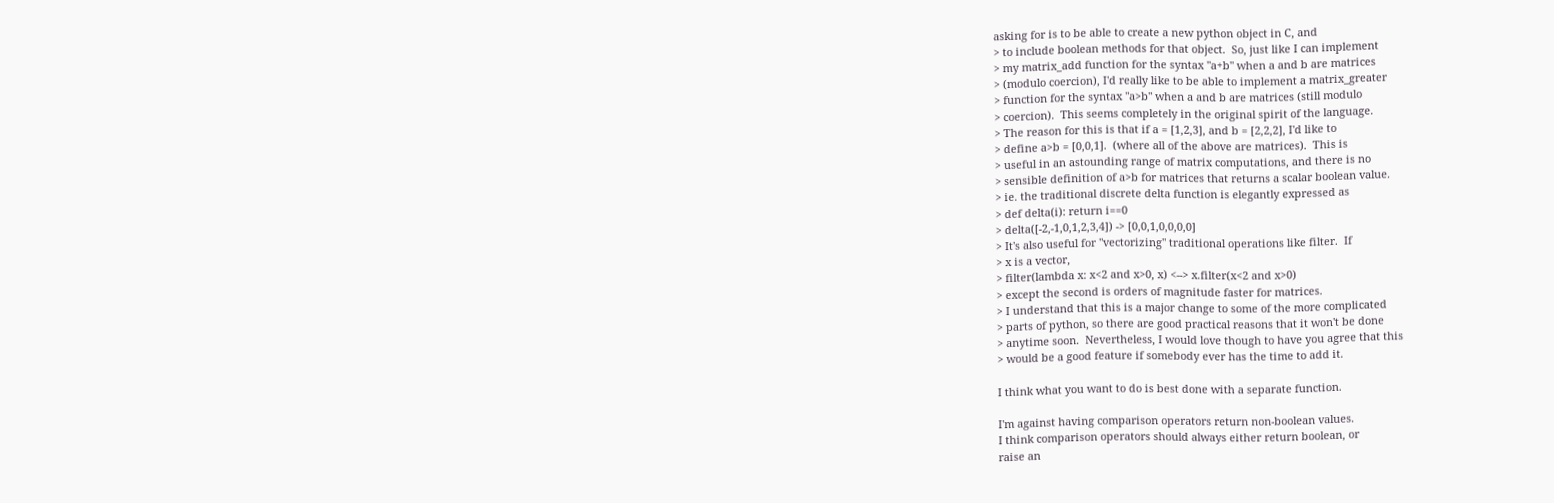asking for is to be able to create a new python object in C, and
> to include boolean methods for that object.  So, just like I can implement
> my matrix_add function for the syntax "a+b" when a and b are matrices
> (modulo coercion), I'd really like to be able to implement a matrix_greater
> function for the syntax "a>b" when a and b are matrices (still modulo
> coercion).  This seems completely in the original spirit of the language.
> The reason for this is that if a = [1,2,3], and b = [2,2,2], I'd like to
> define a>b = [0,0,1].  (where all of the above are matrices).  This is
> useful in an astounding range of matrix computations, and there is no
> sensible definition of a>b for matrices that returns a scalar boolean value.
> ie. the traditional discrete delta function is elegantly expressed as
> def delta(i): return i==0
> delta([-2,-1,0,1,2,3,4]) -> [0,0,1,0,0,0,0]
> It's also useful for "vectorizing" traditional operations like filter.  If
> x is a vector,
> filter(lambda x: x<2 and x>0, x) <--> x.filter(x<2 and x>0)
> except the second is orders of magnitude faster for matrices.
> I understand that this is a major change to some of the more complicated
> parts of python, so there are good practical reasons that it won't be done
> anytime soon.  Nevertheless, I would love though to have you agree that this
> would be a good feature if somebody ever has the time to add it.

I think what you want to do is best done with a separate function.

I'm against having comparison operators return non-boolean values.
I think comparison operators should always either return boolean, or
raise an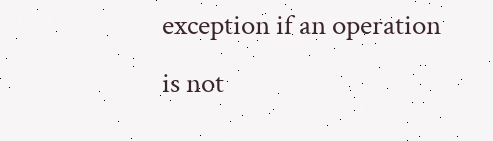exception if an operation is not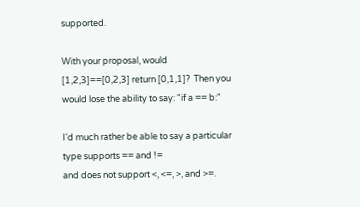supported.

With your proposal, would [1,2,3]==[0,2,3] return [0,1,1]?  Then you
would lose the ability to say: "if a == b:"

I'd much rather be able to say a particular type supports == and !=
and does not support <, <=, >, and >=.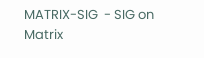MATRIX-SIG  - SIG on Matrix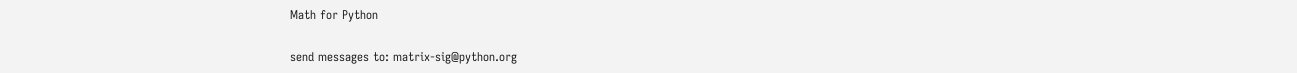Math for Python

send messages to: matrix-sig@python.org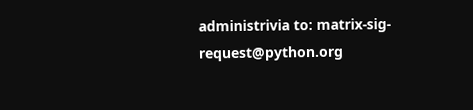administrivia to: matrix-sig-request@python.org